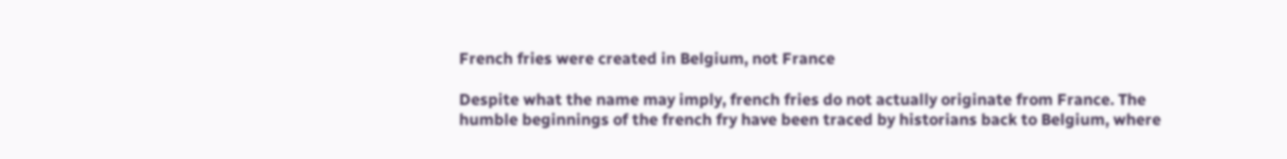French fries were created in Belgium, not France

Despite what the name may imply, french fries do not actually originate from France. The humble beginnings of the french fry have been traced by historians back to Belgium, where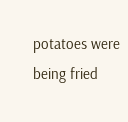potatoes were being fried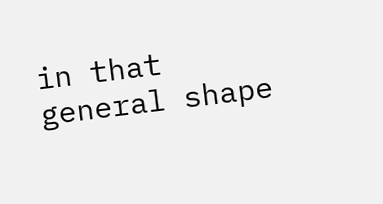in that general shape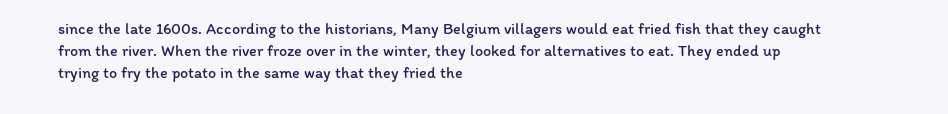since the late 1600s. According to the historians, Many Belgium villagers would eat fried fish that they caught from the river. When the river froze over in the winter, they looked for alternatives to eat. They ended up trying to fry the potato in the same way that they fried the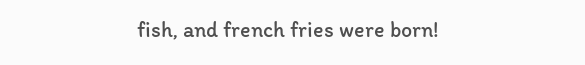fish, and french fries were born!